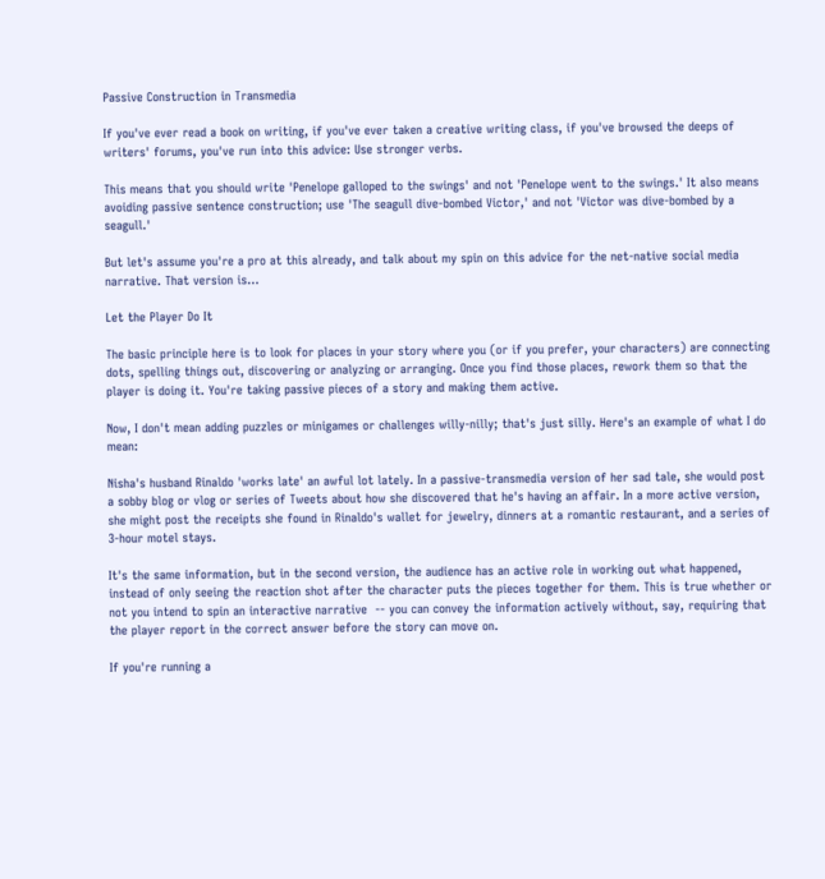Passive Construction in Transmedia

If you've ever read a book on writing, if you've ever taken a creative writing class, if you've browsed the deeps of writers' forums, you've run into this advice: Use stronger verbs.

This means that you should write 'Penelope galloped to the swings' and not 'Penelope went to the swings.' It also means avoiding passive sentence construction; use 'The seagull dive-bombed Victor,' and not 'Victor was dive-bombed by a seagull.'

But let's assume you're a pro at this already, and talk about my spin on this advice for the net-native social media narrative. That version is...

Let the Player Do It

The basic principle here is to look for places in your story where you (or if you prefer, your characters) are connecting dots, spelling things out, discovering or analyzing or arranging. Once you find those places, rework them so that the player is doing it. You're taking passive pieces of a story and making them active.

Now, I don't mean adding puzzles or minigames or challenges willy-nilly; that's just silly. Here's an example of what I do mean:

Nisha's husband Rinaldo 'works late' an awful lot lately. In a passive-transmedia version of her sad tale, she would post a sobby blog or vlog or series of Tweets about how she discovered that he's having an affair. In a more active version, she might post the receipts she found in Rinaldo's wallet for jewelry, dinners at a romantic restaurant, and a series of 3-hour motel stays.

It's the same information, but in the second version, the audience has an active role in working out what happened, instead of only seeing the reaction shot after the character puts the pieces together for them. This is true whether or not you intend to spin an interactive narrative  -- you can convey the information actively without, say, requiring that the player report in the correct answer before the story can move on.

If you're running a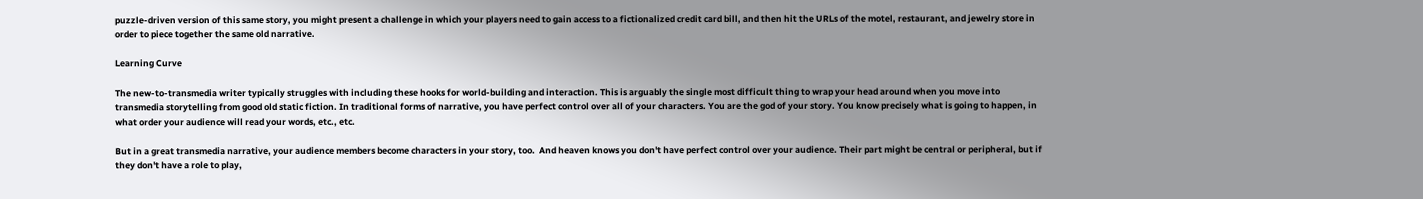puzzle-driven version of this same story, you might present a challenge in which your players need to gain access to a fictionalized credit card bill, and then hit the URLs of the motel, restaurant, and jewelry store in order to piece together the same old narrative.

Learning Curve

The new-to-transmedia writer typically struggles with including these hooks for world-building and interaction. This is arguably the single most difficult thing to wrap your head around when you move into transmedia storytelling from good old static fiction. In traditional forms of narrative, you have perfect control over all of your characters. You are the god of your story. You know precisely what is going to happen, in what order your audience will read your words, etc., etc.

But in a great transmedia narrative, your audience members become characters in your story, too.  And heaven knows you don't have perfect control over your audience. Their part might be central or peripheral, but if they don't have a role to play,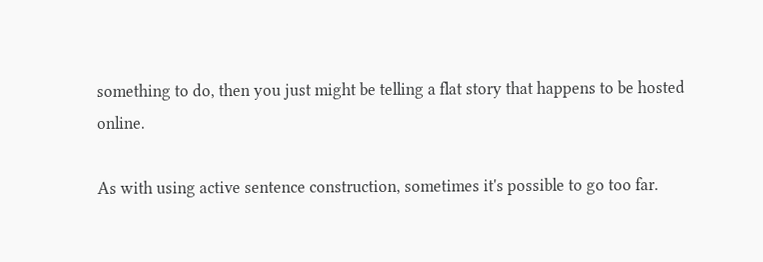something to do, then you just might be telling a flat story that happens to be hosted online.

As with using active sentence construction, sometimes it's possible to go too far.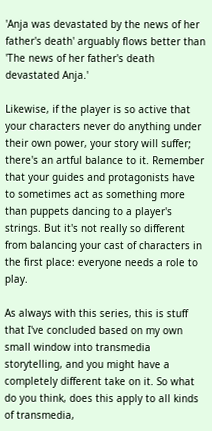'Anja was devastated by the news of her father's death' arguably flows better than 'The news of her father's death devastated Anja.'

Likewise, if the player is so active that your characters never do anything under their own power, your story will suffer; there's an artful balance to it. Remember that your guides and protagonists have to sometimes act as something more than puppets dancing to a player's strings. But it's not really so different from balancing your cast of characters in the first place: everyone needs a role to play.

As always with this series, this is stuff that I've concluded based on my own small window into transmedia storytelling, and you might have a completely different take on it. So what do you think, does this apply to all kinds of transmedia,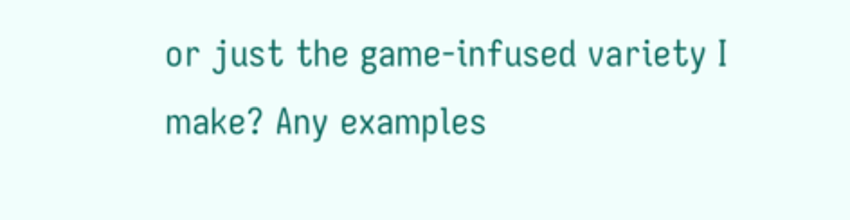or just the game-infused variety I make? Any examples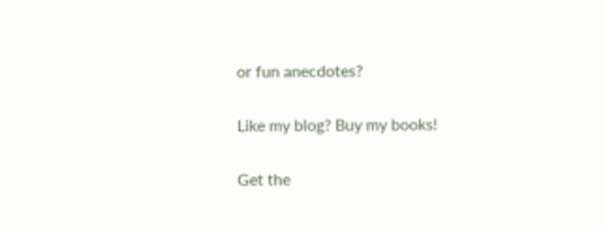or fun anecdotes?

Like my blog? Buy my books!

Get the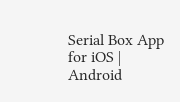Serial Box App for iOS | Android